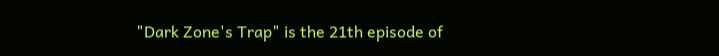"Dark Zone's Trap" is the 21th episode of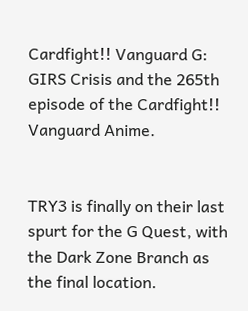Cardfight!! Vanguard G: GIRS Crisis and the 265th episode of the Cardfight!! Vanguard Anime.


TRY3 is finally on their last spurt for the G Quest, with the Dark Zone Branch as the final location.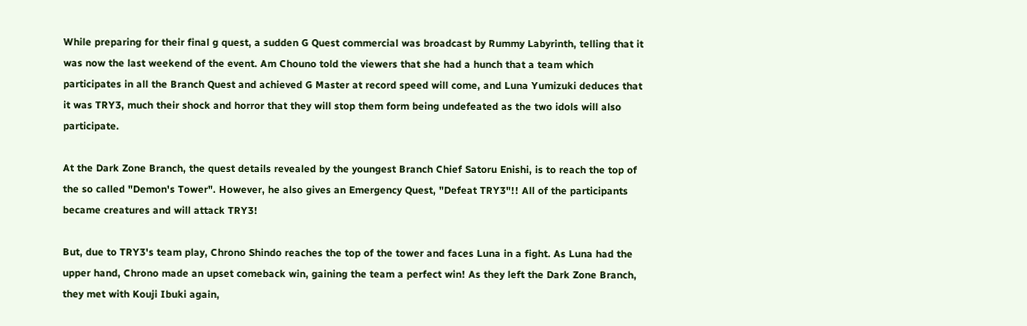While preparing for their final g quest, a sudden G Quest commercial was broadcast by Rummy Labyrinth, telling that it was now the last weekend of the event. Am Chouno told the viewers that she had a hunch that a team which participates in all the Branch Quest and achieved G Master at record speed will come, and Luna Yumizuki deduces that it was TRY3, much their shock and horror that they will stop them form being undefeated as the two idols will also participate.

At the Dark Zone Branch, the quest details revealed by the youngest Branch Chief Satoru Enishi, is to reach the top of the so called "Demon's Tower". However, he also gives an Emergency Quest, "Defeat TRY3"!! All of the participants became creatures and will attack TRY3!

But, due to TRY3's team play, Chrono Shindo reaches the top of the tower and faces Luna in a fight. As Luna had the upper hand, Chrono made an upset comeback win, gaining the team a perfect win! As they left the Dark Zone Branch, they met with Kouji Ibuki again,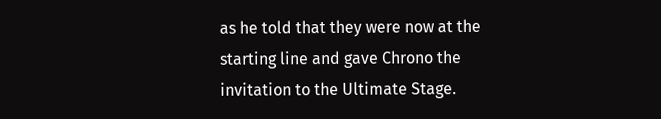as he told that they were now at the starting line and gave Chrono the invitation to the Ultimate Stage.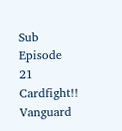Sub Episode 21 Cardfight!! Vanguard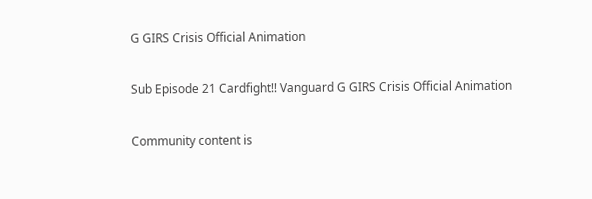G GIRS Crisis Official Animation

Sub Episode 21 Cardfight!! Vanguard G GIRS Crisis Official Animation

Community content is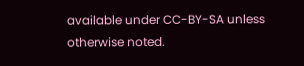available under CC-BY-SA unless otherwise noted.